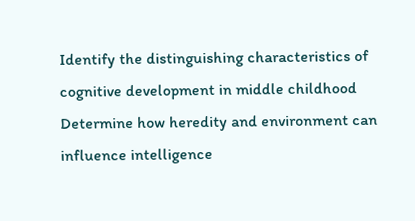Identify the distinguishing characteristics of cognitive development in middle childhood
Determine how heredity and environment can influence intelligence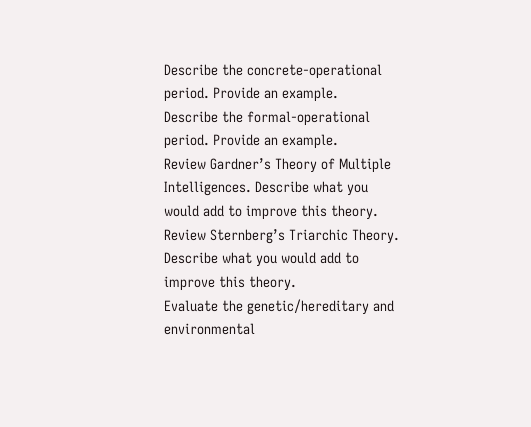Describe the concrete-operational period. Provide an example.
Describe the formal-operational period. Provide an example.
Review Gardner’s Theory of Multiple Intelligences. Describe what you would add to improve this theory.
Review Sternberg’s Triarchic Theory. Describe what you would add to improve this theory.
Evaluate the genetic/hereditary and environmental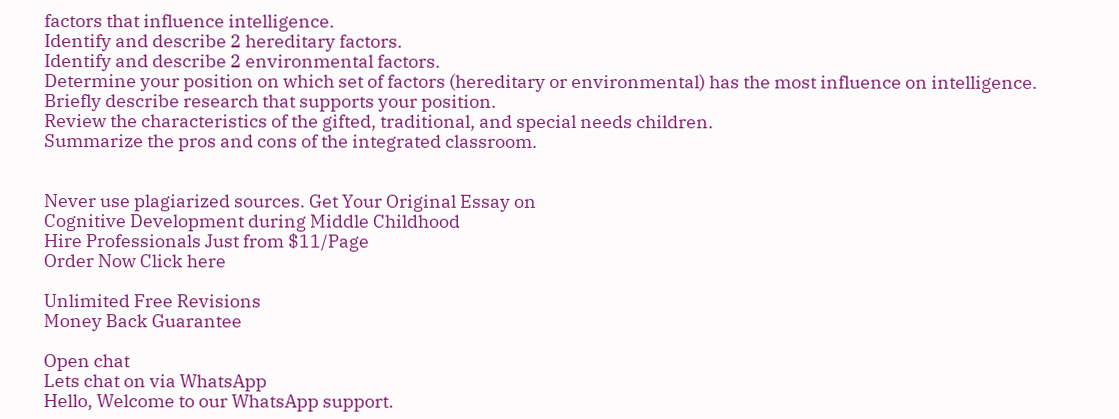factors that influence intelligence.
Identify and describe 2 hereditary factors.
Identify and describe 2 environmental factors.
Determine your position on which set of factors (hereditary or environmental) has the most influence on intelligence.
Briefly describe research that supports your position.
Review the characteristics of the gifted, traditional, and special needs children.
Summarize the pros and cons of the integrated classroom.


Never use plagiarized sources. Get Your Original Essay on
Cognitive Development during Middle Childhood
Hire Professionals Just from $11/Page
Order Now Click here

Unlimited Free Revisions
Money Back Guarantee

Open chat
Lets chat on via WhatsApp
Hello, Welcome to our WhatsApp support.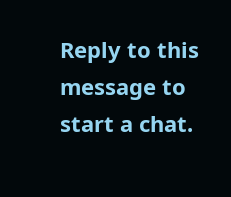Reply to this message to start a chat.